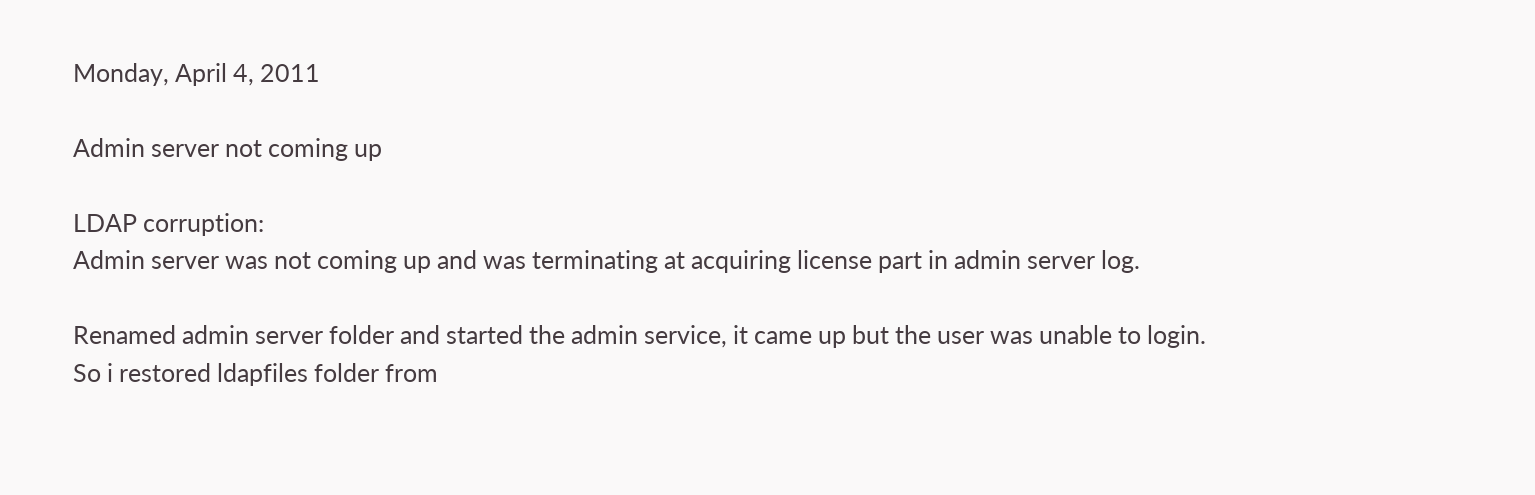Monday, April 4, 2011

Admin server not coming up

LDAP corruption:
Admin server was not coming up and was terminating at acquiring license part in admin server log.

Renamed admin server folder and started the admin service, it came up but the user was unable to login.
So i restored ldapfiles folder from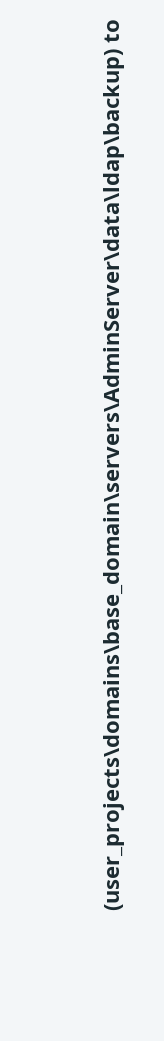(user_projects\domains\base_domain\servers\AdminServer\data\ldap\backup) to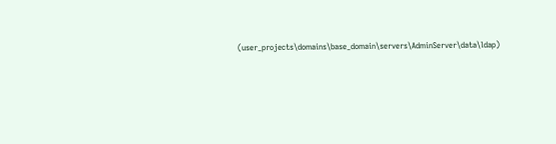(user_projects\domains\base_domain\servers\AdminServer\data\ldap)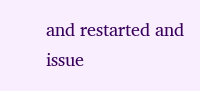and restarted and issue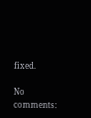fixed.

No comments: